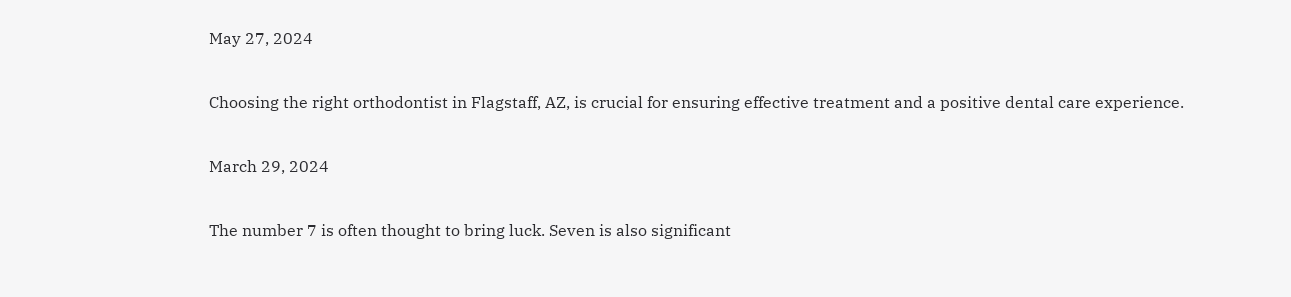May 27, 2024

Choosing the right orthodontist in Flagstaff, AZ, is crucial for ensuring effective treatment and a positive dental care experience.

March 29, 2024

The number 7 is often thought to bring luck. Seven is also significant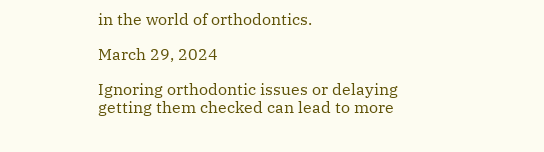in the world of orthodontics.

March 29, 2024

Ignoring orthodontic issues or delaying getting them checked can lead to more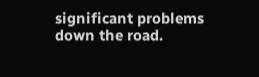significant problems down the road.